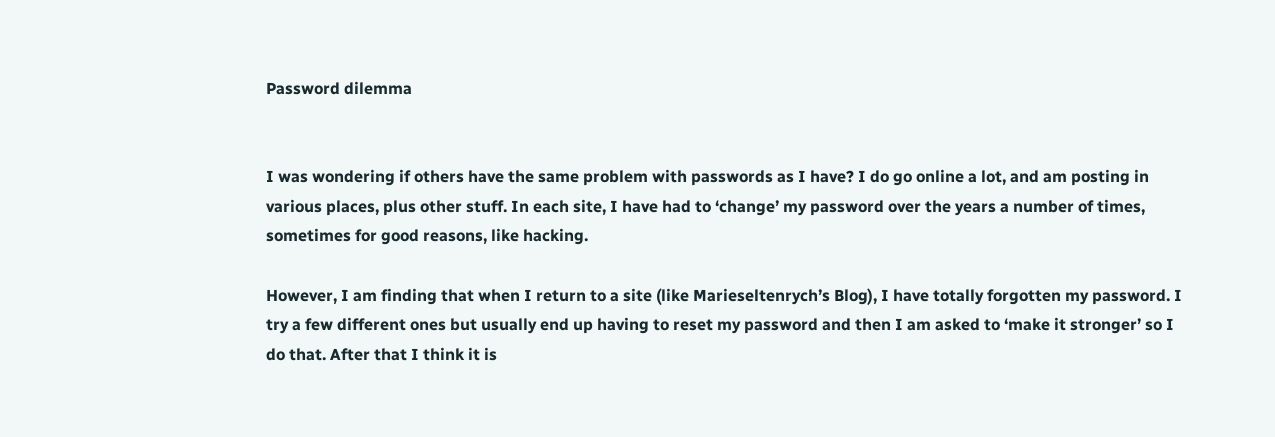Password dilemma


I was wondering if others have the same problem with passwords as I have? I do go online a lot, and am posting in various places, plus other stuff. In each site, I have had to ‘change’ my password over the years a number of times, sometimes for good reasons, like hacking.

However, I am finding that when I return to a site (like Marieseltenrych’s Blog), I have totally forgotten my password. I try a few different ones but usually end up having to reset my password and then I am asked to ‘make it stronger’ so I do that. After that I think it is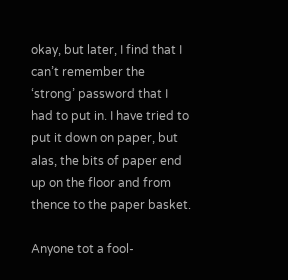okay, but later, I find that I can’t remember the ‘strong’ password that I had to put in. I have tried to put it down on paper, but alas, the bits of paper end up on the floor and from thence to the paper basket.

Anyone tot a fool-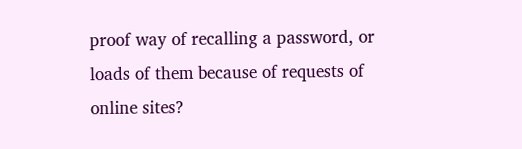proof way of recalling a password, or loads of them because of requests of online sites?